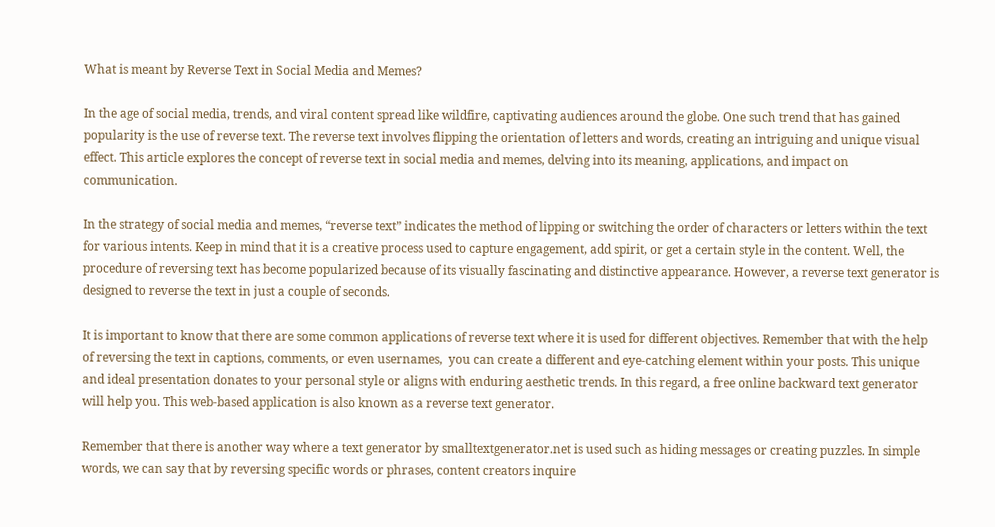What is meant by Reverse Text in Social Media and Memes?

In the age of social media, trends, and viral content spread like wildfire, captivating audiences around the globe. One such trend that has gained popularity is the use of reverse text. The reverse text involves flipping the orientation of letters and words, creating an intriguing and unique visual effect. This article explores the concept of reverse text in social media and memes, delving into its meaning, applications, and impact on communication.

In the strategy of social media and memes, “reverse text” indicates the method of lipping or switching the order of characters or letters within the text for various intents. Keep in mind that it is a creative process used to capture engagement, add spirit, or get a certain style in the content. Well, the procedure of reversing text has become popularized because of its visually fascinating and distinctive appearance. However, a reverse text generator is designed to reverse the text in just a couple of seconds.

It is important to know that there are some common applications of reverse text where it is used for different objectives. Remember that with the help of reversing the text in captions, comments, or even usernames,  you can create a different and eye-catching element within your posts. This unique and ideal presentation donates to your personal style or aligns with enduring aesthetic trends. In this regard, a free online backward text generator will help you. This web-based application is also known as a reverse text generator.

Remember that there is another way where a text generator by smalltextgenerator.net is used such as hiding messages or creating puzzles. In simple words, we can say that by reversing specific words or phrases, content creators inquire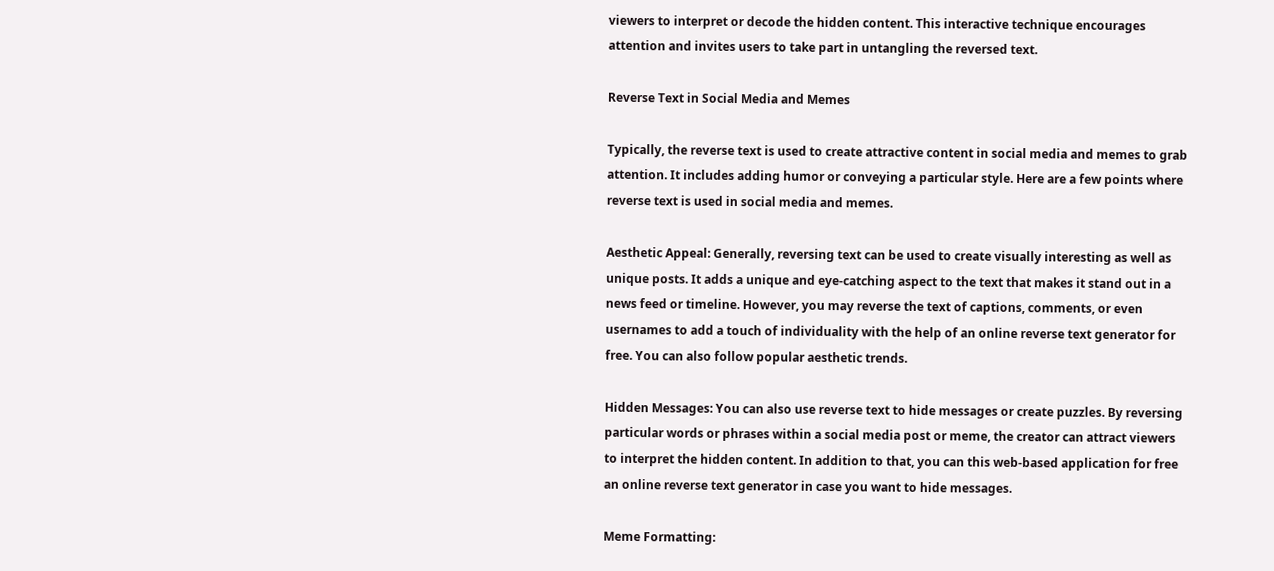viewers to interpret or decode the hidden content. This interactive technique encourages attention and invites users to take part in untangling the reversed text.

Reverse Text in Social Media and Memes

Typically, the reverse text is used to create attractive content in social media and memes to grab attention. It includes adding humor or conveying a particular style. Here are a few points where reverse text is used in social media and memes.

Aesthetic Appeal: Generally, reversing text can be used to create visually interesting as well as unique posts. It adds a unique and eye-catching aspect to the text that makes it stand out in a news feed or timeline. However, you may reverse the text of captions, comments, or even usernames to add a touch of individuality with the help of an online reverse text generator for free. You can also follow popular aesthetic trends.

Hidden Messages: You can also use reverse text to hide messages or create puzzles. By reversing particular words or phrases within a social media post or meme, the creator can attract viewers to interpret the hidden content. In addition to that, you can this web-based application for free an online reverse text generator in case you want to hide messages.

Meme Formatting: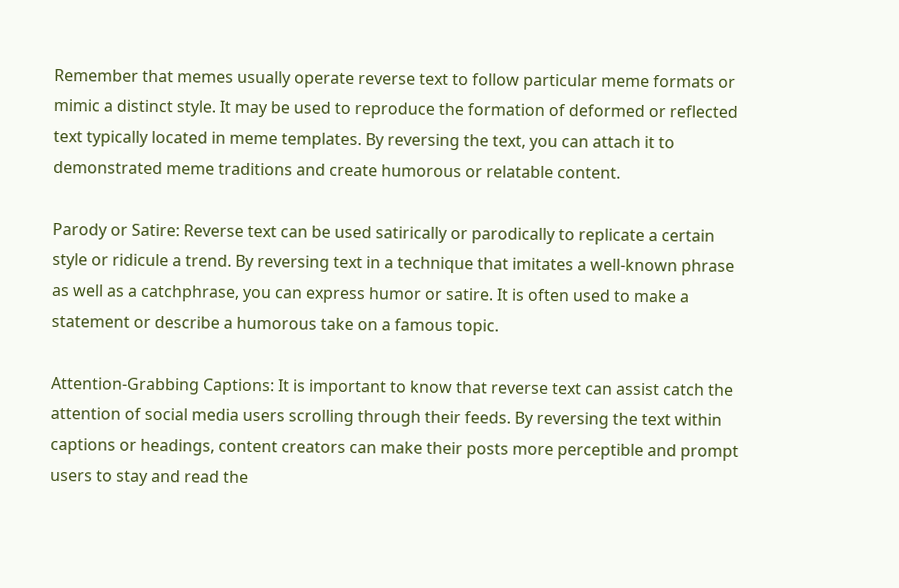Remember that memes usually operate reverse text to follow particular meme formats or mimic a distinct style. It may be used to reproduce the formation of deformed or reflected text typically located in meme templates. By reversing the text, you can attach it to demonstrated meme traditions and create humorous or relatable content.

Parody or Satire: Reverse text can be used satirically or parodically to replicate a certain style or ridicule a trend. By reversing text in a technique that imitates a well-known phrase as well as a catchphrase, you can express humor or satire. It is often used to make a statement or describe a humorous take on a famous topic.

Attention-Grabbing Captions: It is important to know that reverse text can assist catch the attention of social media users scrolling through their feeds. By reversing the text within captions or headings, content creators can make their posts more perceptible and prompt users to stay and read the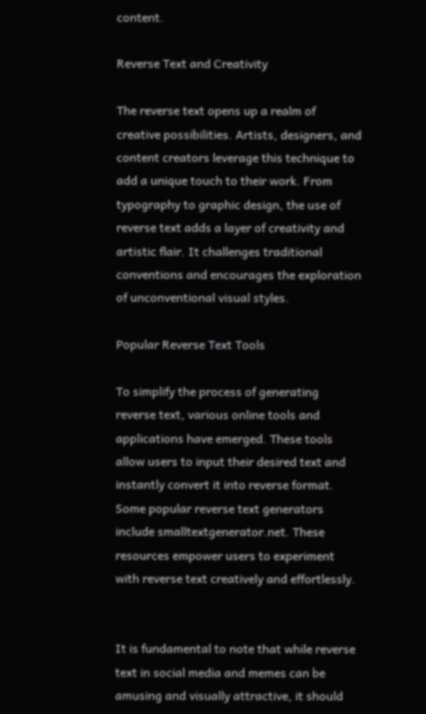content.

Reverse Text and Creativity

The reverse text opens up a realm of creative possibilities. Artists, designers, and content creators leverage this technique to add a unique touch to their work. From typography to graphic design, the use of reverse text adds a layer of creativity and artistic flair. It challenges traditional conventions and encourages the exploration of unconventional visual styles.

Popular Reverse Text Tools

To simplify the process of generating reverse text, various online tools and applications have emerged. These tools allow users to input their desired text and instantly convert it into reverse format. Some popular reverse text generators include smalltextgenerator.net. These resources empower users to experiment with reverse text creatively and effortlessly.


It is fundamental to note that while reverse text in social media and memes can be amusing and visually attractive, it should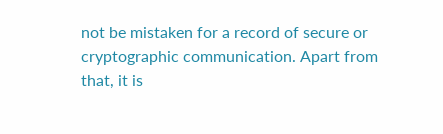not be mistaken for a record of secure or cryptographic communication. Apart from that, it is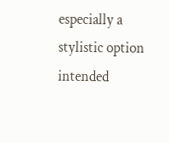especially a stylistic option intended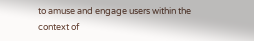to amuse and engage users within the context of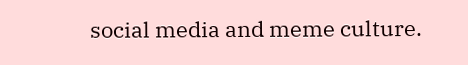social media and meme culture.